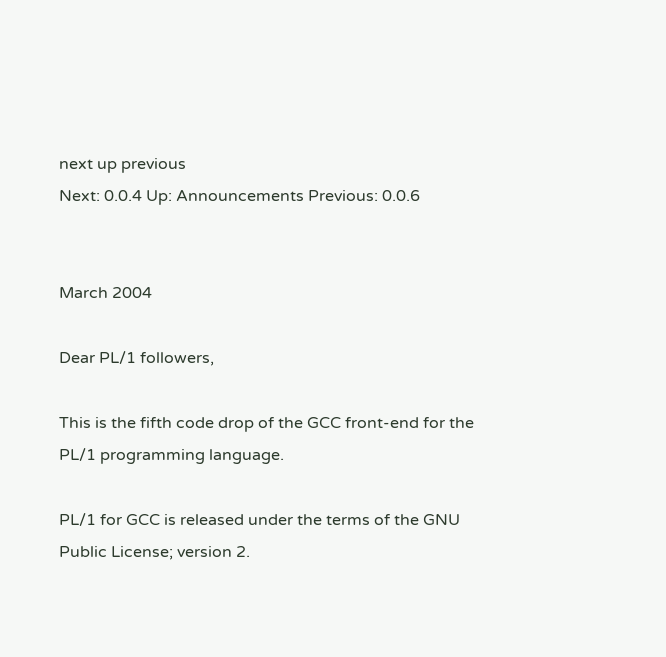next up previous
Next: 0.0.4 Up: Announcements Previous: 0.0.6


March 2004

Dear PL/1 followers,

This is the fifth code drop of the GCC front-end for the PL/1 programming language.

PL/1 for GCC is released under the terms of the GNU Public License; version 2.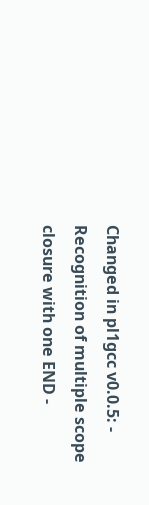Changed in pl1gcc v0.0.5: - Recognition of multiple scope closure with one END -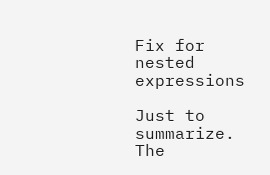Fix for nested expressions

Just to summarize. The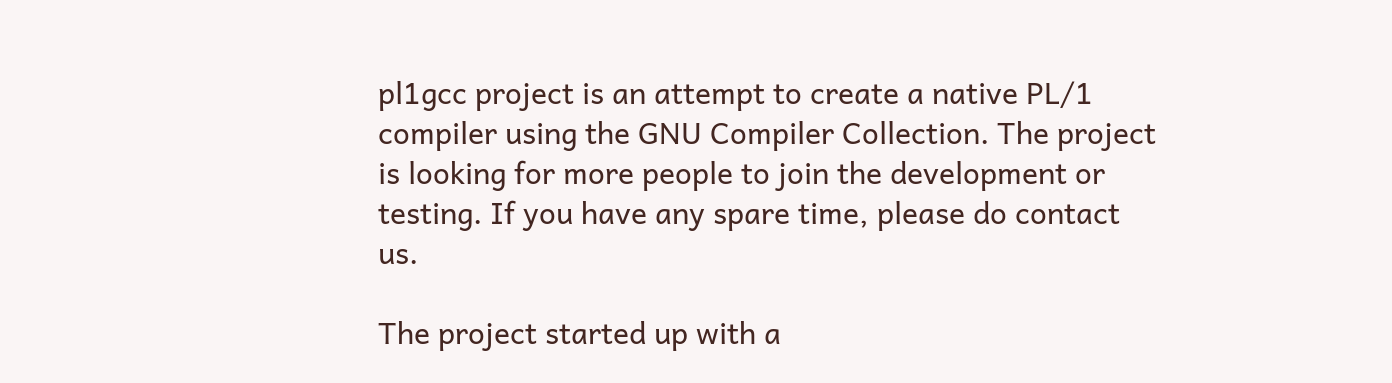pl1gcc project is an attempt to create a native PL/1 compiler using the GNU Compiler Collection. The project is looking for more people to join the development or testing. If you have any spare time, please do contact us.

The project started up with a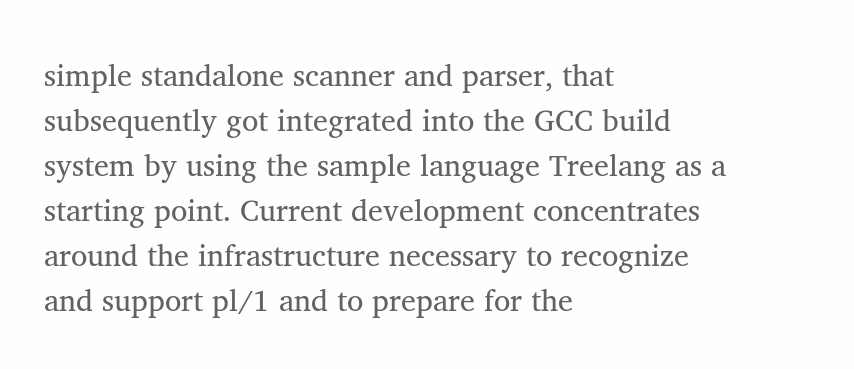simple standalone scanner and parser, that subsequently got integrated into the GCC build system by using the sample language Treelang as a starting point. Current development concentrates around the infrastructure necessary to recognize and support pl/1 and to prepare for the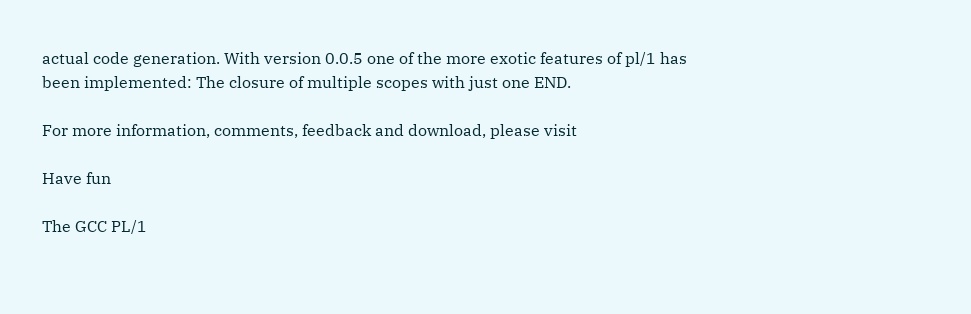actual code generation. With version 0.0.5 one of the more exotic features of pl/1 has been implemented: The closure of multiple scopes with just one END.

For more information, comments, feedback and download, please visit

Have fun

The GCC PL/1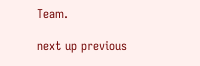Team.

next up previous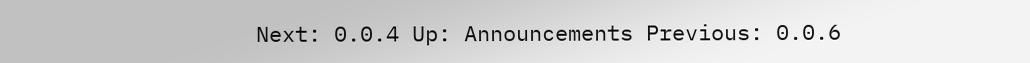Next: 0.0.4 Up: Announcements Previous: 0.0.6